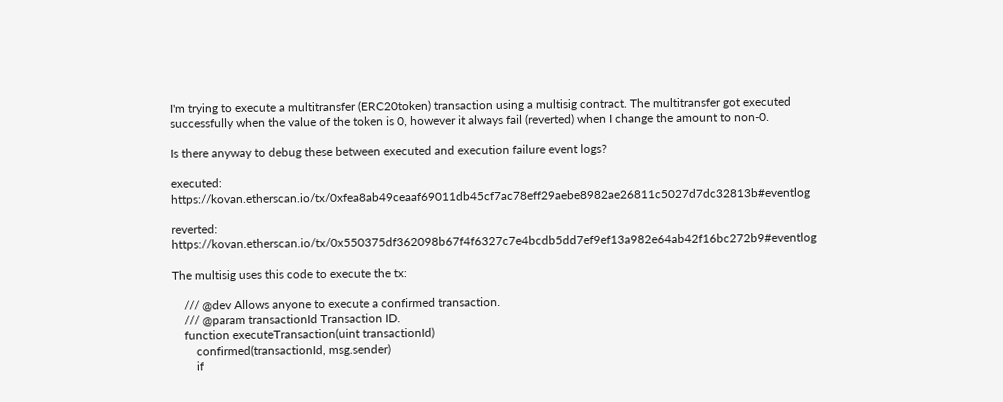I'm trying to execute a multitransfer (ERC20token) transaction using a multisig contract. The multitransfer got executed successfully when the value of the token is 0, however it always fail (reverted) when I change the amount to non-0.

Is there anyway to debug these between executed and execution failure event logs?

executed: https://kovan.etherscan.io/tx/0xfea8ab49ceaaf69011db45cf7ac78eff29aebe8982ae26811c5027d7dc32813b#eventlog

reverted: https://kovan.etherscan.io/tx/0x550375df362098b67f4f6327c7e4bcdb5dd7ef9ef13a982e64ab42f16bc272b9#eventlog

The multisig uses this code to execute the tx:

    /// @dev Allows anyone to execute a confirmed transaction.
    /// @param transactionId Transaction ID.
    function executeTransaction(uint transactionId)
        confirmed(transactionId, msg.sender)
        if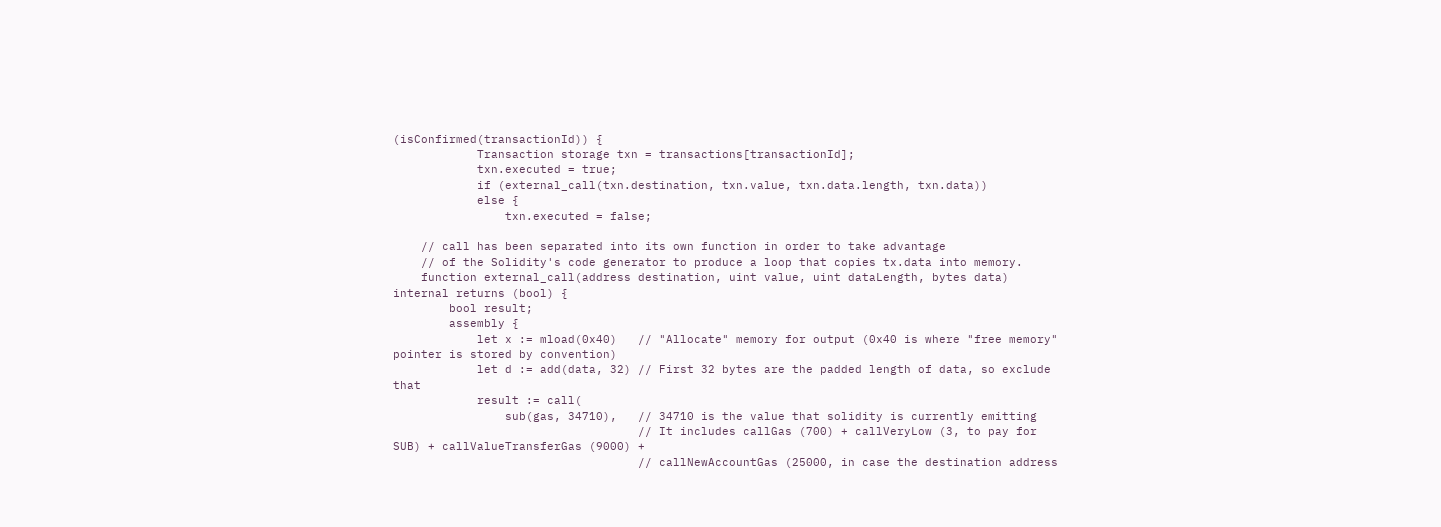(isConfirmed(transactionId)) {
            Transaction storage txn = transactions[transactionId];
            txn.executed = true;
            if (external_call(txn.destination, txn.value, txn.data.length, txn.data))
            else {
                txn.executed = false;

    // call has been separated into its own function in order to take advantage
    // of the Solidity's code generator to produce a loop that copies tx.data into memory.
    function external_call(address destination, uint value, uint dataLength, bytes data) internal returns (bool) {
        bool result;
        assembly {
            let x := mload(0x40)   // "Allocate" memory for output (0x40 is where "free memory" pointer is stored by convention)
            let d := add(data, 32) // First 32 bytes are the padded length of data, so exclude that
            result := call(
                sub(gas, 34710),   // 34710 is the value that solidity is currently emitting
                                   // It includes callGas (700) + callVeryLow (3, to pay for SUB) + callValueTransferGas (9000) +
                                   // callNewAccountGas (25000, in case the destination address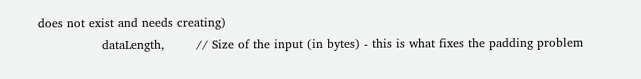does not exist and needs creating)
                dataLength,        // Size of the input (in bytes) - this is what fixes the padding problem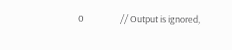0                  // Output is ignored,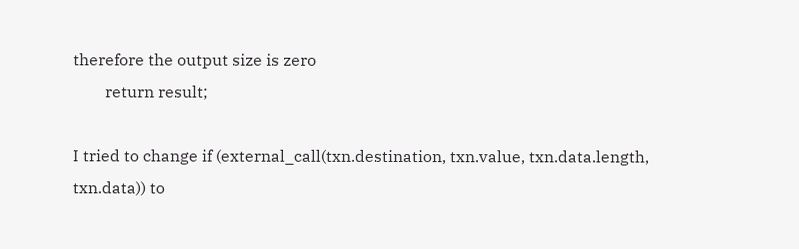therefore the output size is zero
        return result;

I tried to change if (external_call(txn.destination, txn.value, txn.data.length, txn.data)) to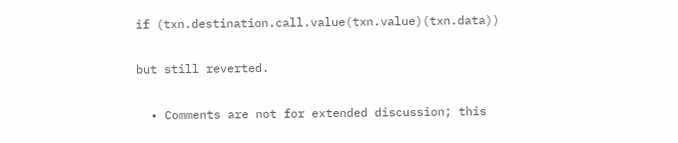if (txn.destination.call.value(txn.value)(txn.data))

but still reverted.

  • Comments are not for extended discussion; this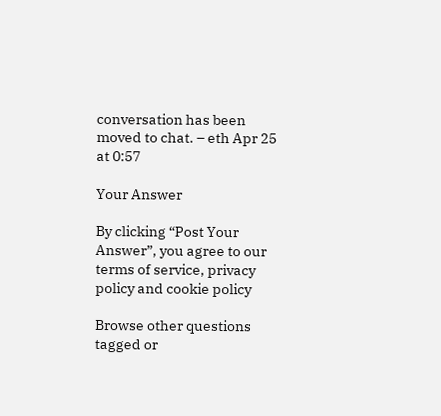conversation has been moved to chat. – eth Apr 25 at 0:57

Your Answer

By clicking “Post Your Answer”, you agree to our terms of service, privacy policy and cookie policy

Browse other questions tagged or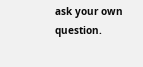ask your own question.